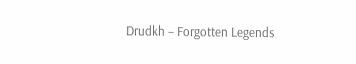Drudkh – Forgotten Legends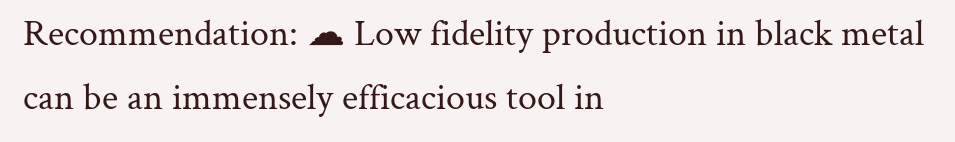Recommendation: ☁ Low fidelity production in black metal can be an immensely efficacious tool in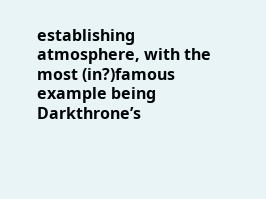establishing atmosphere, with the most (in?)famous example being Darkthrone’s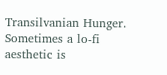Transilvanian Hunger. Sometimes a lo-fi aesthetic is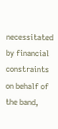necessitated by financial constraints on behalf of the band,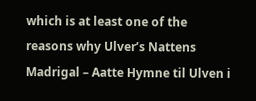which is at least one of the reasons why Ulver’s Nattens Madrigal – Aatte Hymne til Ulven i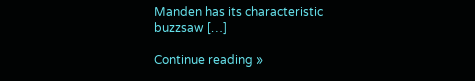Manden has its characteristic buzzsaw […]

Continue reading »